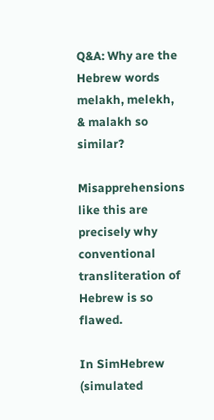Q&A: Why are the Hebrew words melakh, melekh, & malakh so similar?

Misapprehensions like this are precisely why conventional transliteration of Hebrew is so flawed.

In SimHebrew (simulated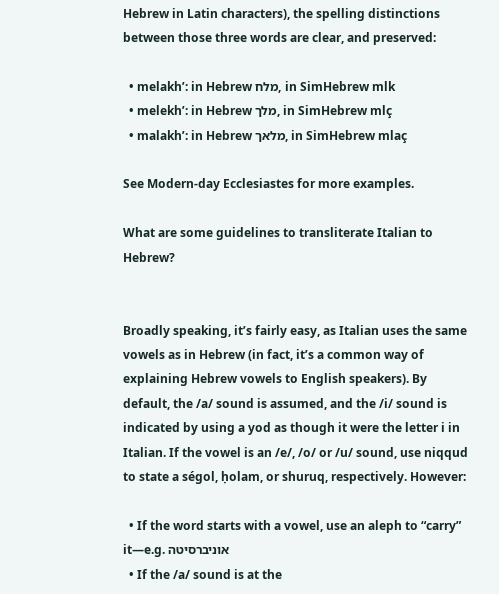Hebrew in Latin characters), the spelling distinctions between those three words are clear, and preserved:

  • melakh’: in Hebrew מלח, in SimHebrew mlk
  • melekh’: in Hebrew מלך, in SimHebrew mlç
  • malakh’: in Hebrew מלאך, in SimHebrew mlaç

See Modern-day Ecclesiastes for more examples.

What are some guidelines to transliterate Italian to Hebrew?


Broadly speaking, it’s fairly easy, as Italian uses the same vowels as in Hebrew (in fact, it’s a common way of explaining Hebrew vowels to English speakers). By default, the /a/ sound is assumed, and the /i/ sound is indicated by using a yod as though it were the letter i in Italian. If the vowel is an /e/, /o/ or /u/ sound, use niqqud to state a ségol, ḥolam, or shuruq, respectively. However:

  • If the word starts with a vowel, use an aleph to “carry” it—e.g. אוניברסיטה
  • If the /a/ sound is at the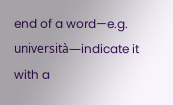end of a word—e.g. università—indicate it with a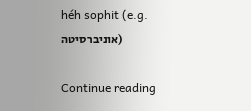héh sophit (e.g. אוניברסיטה)

Continue reading